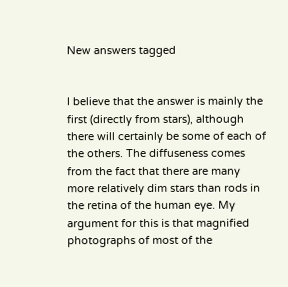New answers tagged


I believe that the answer is mainly the first (directly from stars), although there will certainly be some of each of the others. The diffuseness comes from the fact that there are many more relatively dim stars than rods in the retina of the human eye. My argument for this is that magnified photographs of most of the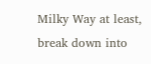Milky Way at least, break down into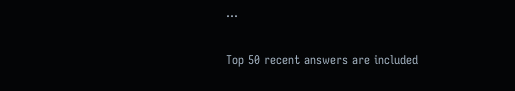...

Top 50 recent answers are included